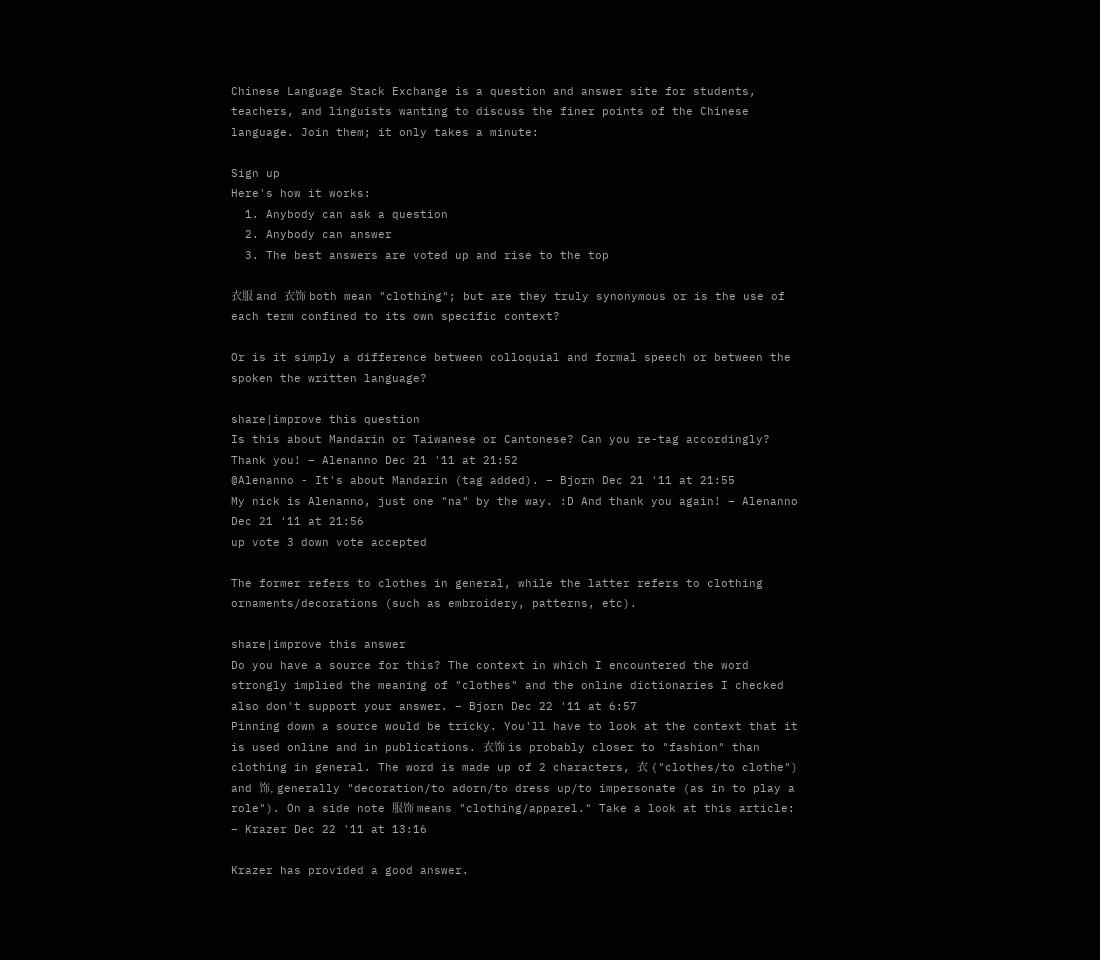Chinese Language Stack Exchange is a question and answer site for students, teachers, and linguists wanting to discuss the finer points of the Chinese language. Join them; it only takes a minute:

Sign up
Here's how it works:
  1. Anybody can ask a question
  2. Anybody can answer
  3. The best answers are voted up and rise to the top

衣服 and 衣饰 both mean "clothing"; but are they truly synonymous or is the use of each term confined to its own specific context?

Or is it simply a difference between colloquial and formal speech or between the spoken the written language?

share|improve this question
Is this about Mandarin or Taiwanese or Cantonese? Can you re-tag accordingly? Thank you! – Alenanno Dec 21 '11 at 21:52
@Alenanno - It's about Mandarin (tag added). – Bjorn Dec 21 '11 at 21:55
My nick is Alenanno, just one "na" by the way. :D And thank you again! – Alenanno Dec 21 '11 at 21:56
up vote 3 down vote accepted

The former refers to clothes in general, while the latter refers to clothing ornaments/decorations (such as embroidery, patterns, etc).

share|improve this answer
Do you have a source for this? The context in which I encountered the word strongly implied the meaning of "clothes" and the online dictionaries I checked also don't support your answer. – Bjorn Dec 22 '11 at 6:57
Pinning down a source would be tricky. You'll have to look at the context that it is used online and in publications. 衣饰 is probably closer to "fashion" than clothing in general. The word is made up of 2 characters, 衣 ("clothes/to clothe") and 饰, generally "decoration/to adorn/to dress up/to impersonate (as in to play a role"). On a side note 服饰 means "clothing/apparel." Take a look at this article: – Krazer Dec 22 '11 at 13:16

Krazer has provided a good answer.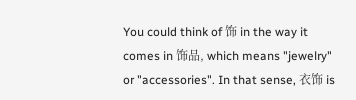You could think of 饰 in the way it comes in 饰品, which means "jewelry" or "accessories". In that sense, 衣饰 is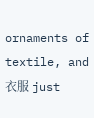ornaments of textile, and 衣服 just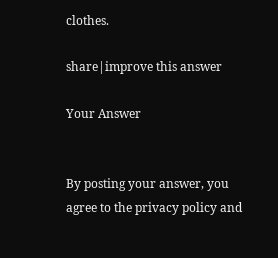clothes.

share|improve this answer

Your Answer


By posting your answer, you agree to the privacy policy and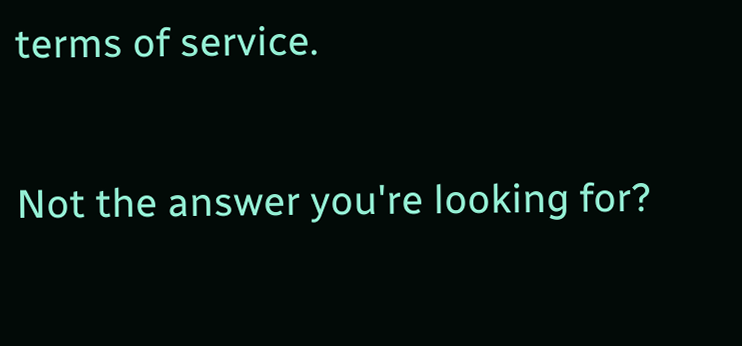terms of service.

Not the answer you're looking for?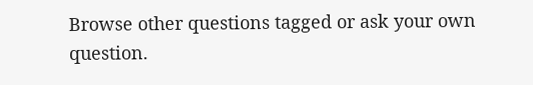Browse other questions tagged or ask your own question.